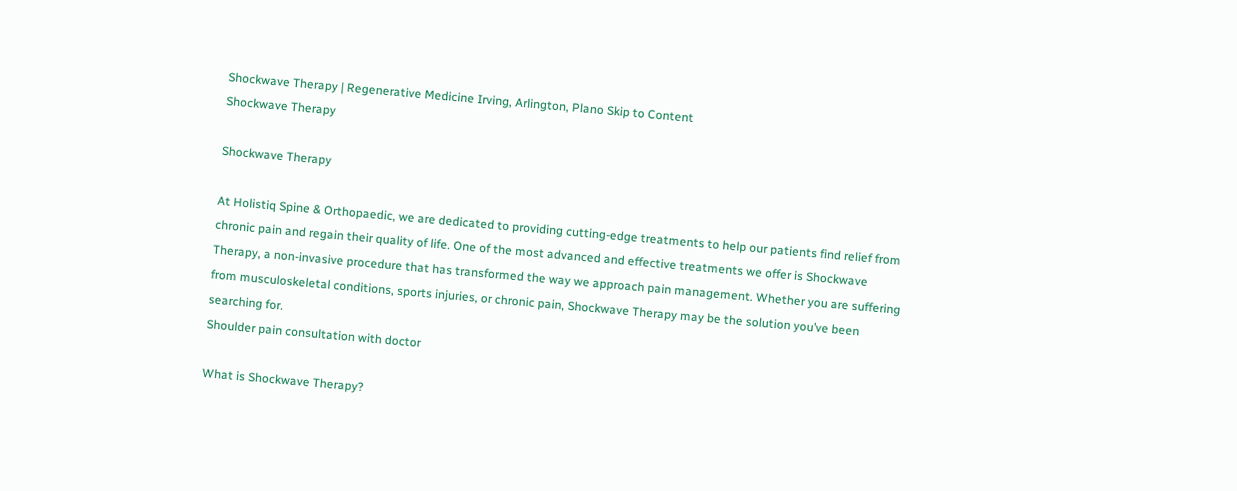Shockwave Therapy | Regenerative Medicine Irving, Arlington, Plano Skip to Content
Shockwave Therapy

Shockwave Therapy

At Holistiq Spine & Orthopaedic, we are dedicated to providing cutting-edge treatments to help our patients find relief from chronic pain and regain their quality of life. One of the most advanced and effective treatments we offer is Shockwave Therapy, a non-invasive procedure that has transformed the way we approach pain management. Whether you are suffering from musculoskeletal conditions, sports injuries, or chronic pain, Shockwave Therapy may be the solution you’ve been searching for.
Shoulder pain consultation with doctor

What is Shockwave Therapy?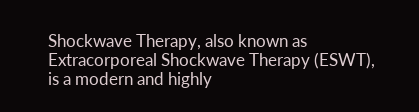Shockwave Therapy, also known as Extracorporeal Shockwave Therapy (ESWT), is a modern and highly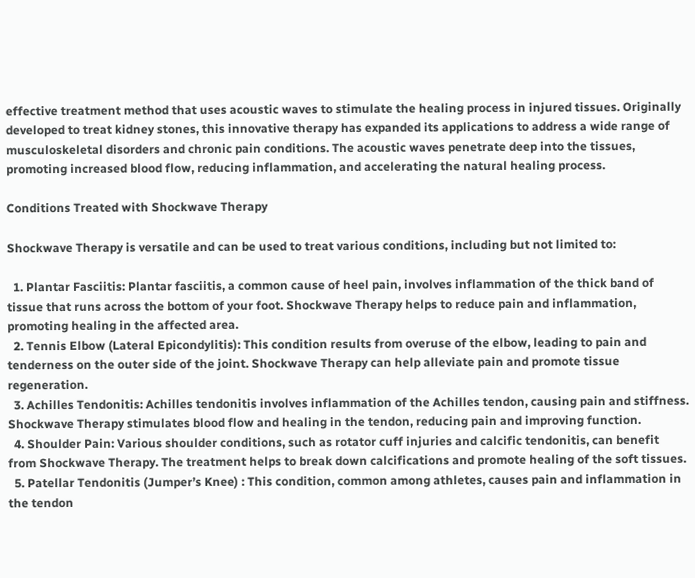effective treatment method that uses acoustic waves to stimulate the healing process in injured tissues. Originally developed to treat kidney stones, this innovative therapy has expanded its applications to address a wide range of musculoskeletal disorders and chronic pain conditions. The acoustic waves penetrate deep into the tissues, promoting increased blood flow, reducing inflammation, and accelerating the natural healing process.

Conditions Treated with Shockwave Therapy

Shockwave Therapy is versatile and can be used to treat various conditions, including but not limited to:

  1. Plantar Fasciitis: Plantar fasciitis, a common cause of heel pain, involves inflammation of the thick band of tissue that runs across the bottom of your foot. Shockwave Therapy helps to reduce pain and inflammation, promoting healing in the affected area.
  2. Tennis Elbow (Lateral Epicondylitis): This condition results from overuse of the elbow, leading to pain and tenderness on the outer side of the joint. Shockwave Therapy can help alleviate pain and promote tissue regeneration.
  3. Achilles Tendonitis: Achilles tendonitis involves inflammation of the Achilles tendon, causing pain and stiffness. Shockwave Therapy stimulates blood flow and healing in the tendon, reducing pain and improving function.
  4. Shoulder Pain: Various shoulder conditions, such as rotator cuff injuries and calcific tendonitis, can benefit from Shockwave Therapy. The treatment helps to break down calcifications and promote healing of the soft tissues.
  5. Patellar Tendonitis (Jumper’s Knee) : This condition, common among athletes, causes pain and inflammation in the tendon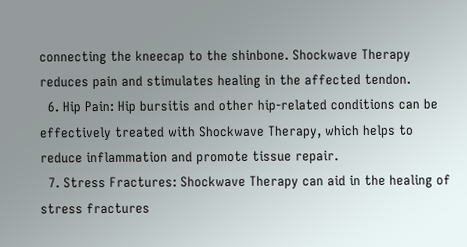connecting the kneecap to the shinbone. Shockwave Therapy reduces pain and stimulates healing in the affected tendon.
  6. Hip Pain: Hip bursitis and other hip-related conditions can be effectively treated with Shockwave Therapy, which helps to reduce inflammation and promote tissue repair.
  7. Stress Fractures: Shockwave Therapy can aid in the healing of stress fractures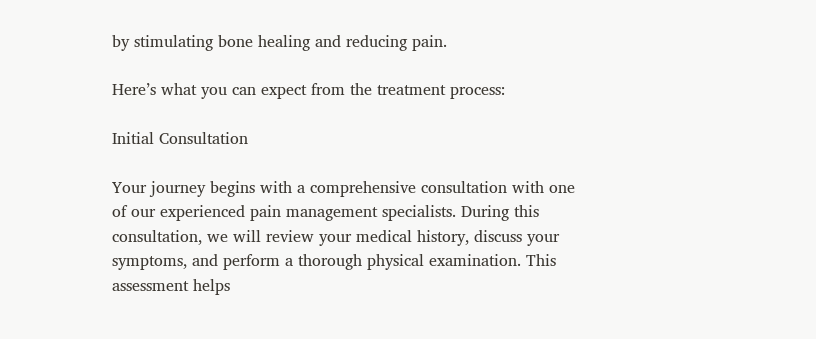by stimulating bone healing and reducing pain.

Here’s what you can expect from the treatment process:

Initial Consultation

Your journey begins with a comprehensive consultation with one of our experienced pain management specialists. During this consultation, we will review your medical history, discuss your symptoms, and perform a thorough physical examination. This assessment helps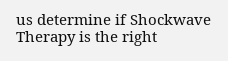us determine if Shockwave Therapy is the right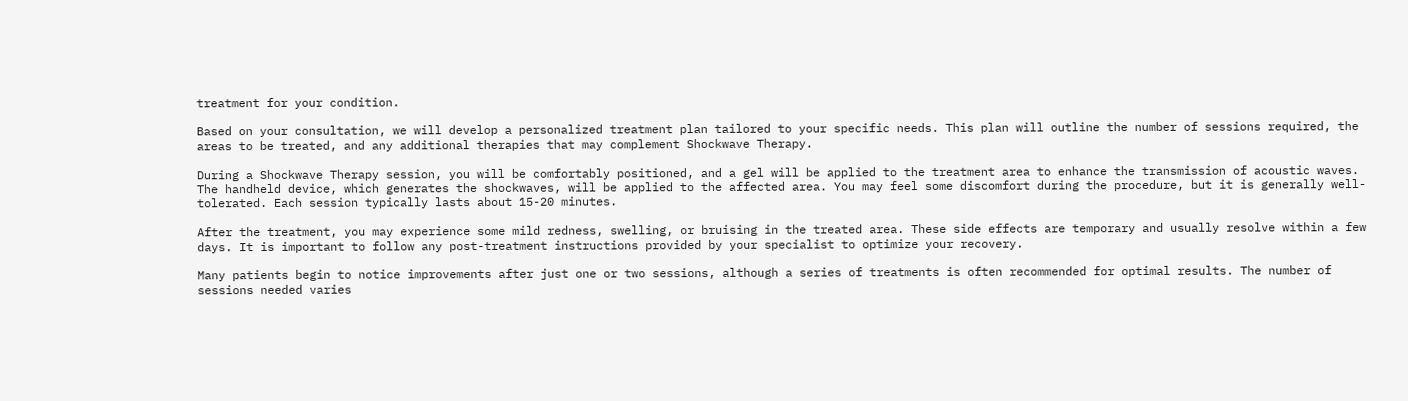treatment for your condition.

Based on your consultation, we will develop a personalized treatment plan tailored to your specific needs. This plan will outline the number of sessions required, the areas to be treated, and any additional therapies that may complement Shockwave Therapy.

During a Shockwave Therapy session, you will be comfortably positioned, and a gel will be applied to the treatment area to enhance the transmission of acoustic waves. The handheld device, which generates the shockwaves, will be applied to the affected area. You may feel some discomfort during the procedure, but it is generally well-tolerated. Each session typically lasts about 15-20 minutes.

After the treatment, you may experience some mild redness, swelling, or bruising in the treated area. These side effects are temporary and usually resolve within a few days. It is important to follow any post-treatment instructions provided by your specialist to optimize your recovery.

Many patients begin to notice improvements after just one or two sessions, although a series of treatments is often recommended for optimal results. The number of sessions needed varies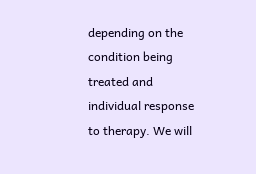depending on the condition being treated and individual response to therapy. We will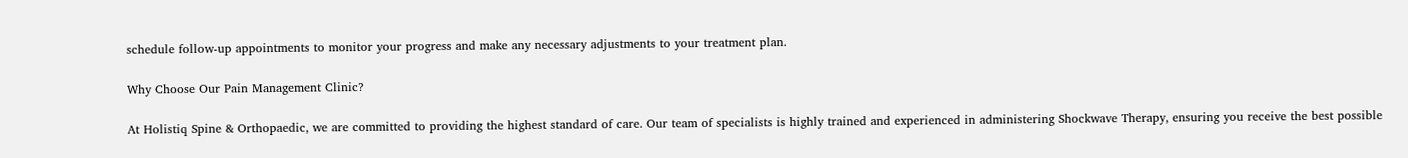schedule follow-up appointments to monitor your progress and make any necessary adjustments to your treatment plan.

Why Choose Our Pain Management Clinic?

At Holistiq Spine & Orthopaedic, we are committed to providing the highest standard of care. Our team of specialists is highly trained and experienced in administering Shockwave Therapy, ensuring you receive the best possible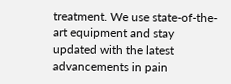treatment. We use state-of-the-art equipment and stay updated with the latest advancements in pain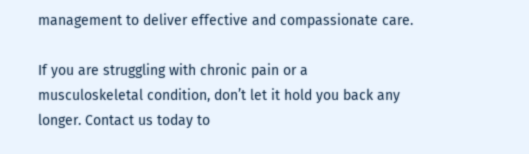management to deliver effective and compassionate care.

If you are struggling with chronic pain or a musculoskeletal condition, don’t let it hold you back any longer. Contact us today to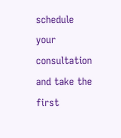schedule your consultation and take the first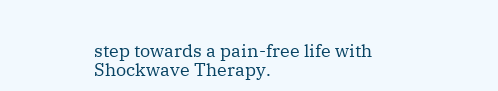step towards a pain-free life with Shockwave Therapy.